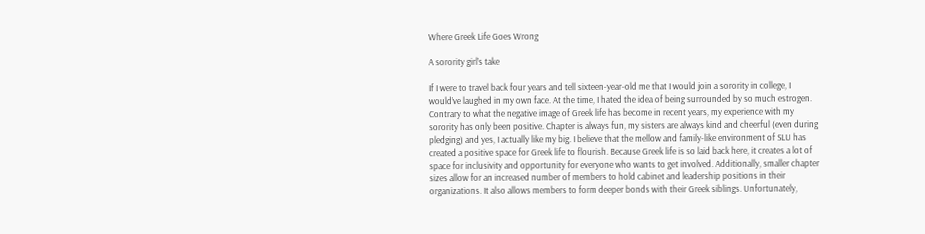Where Greek Life Goes Wrong

A sorority girl’s take

If I were to travel back four years and tell sixteen-year-old me that I would join a sorority in college, I would’ve laughed in my own face. At the time, I hated the idea of being surrounded by so much estrogen. Contrary to what the negative image of Greek life has become in recent years, my experience with my sorority has only been positive. Chapter is always fun, my sisters are always kind and cheerful (even during pledging) and yes, I actually like my big. I believe that the mellow and family-like environment of SLU has created a positive space for Greek life to flourish. Because Greek life is so laid back here, it creates a lot of space for inclusivity and opportunity for everyone who wants to get involved. Additionally, smaller chapter sizes allow for an increased number of members to hold cabinet and leadership positions in their organizations. It also allows members to form deeper bonds with their Greek siblings. Unfortunately,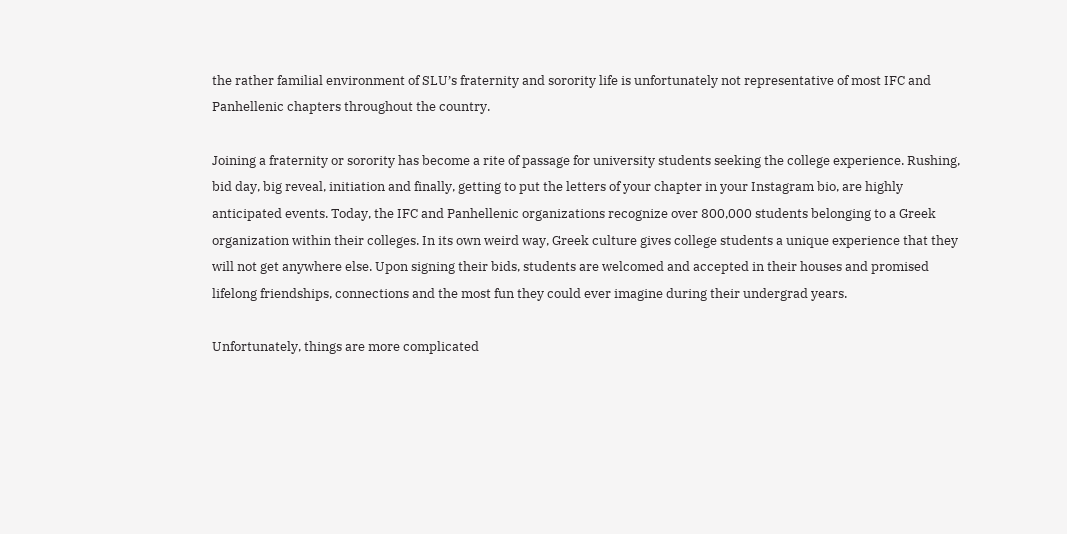the rather familial environment of SLU’s fraternity and sorority life is unfortunately not representative of most IFC and Panhellenic chapters throughout the country.

Joining a fraternity or sorority has become a rite of passage for university students seeking the college experience. Rushing, bid day, big reveal, initiation and finally, getting to put the letters of your chapter in your Instagram bio, are highly anticipated events. Today, the IFC and Panhellenic organizations recognize over 800,000 students belonging to a Greek organization within their colleges. In its own weird way, Greek culture gives college students a unique experience that they will not get anywhere else. Upon signing their bids, students are welcomed and accepted in their houses and promised lifelong friendships, connections and the most fun they could ever imagine during their undergrad years.

Unfortunately, things are more complicated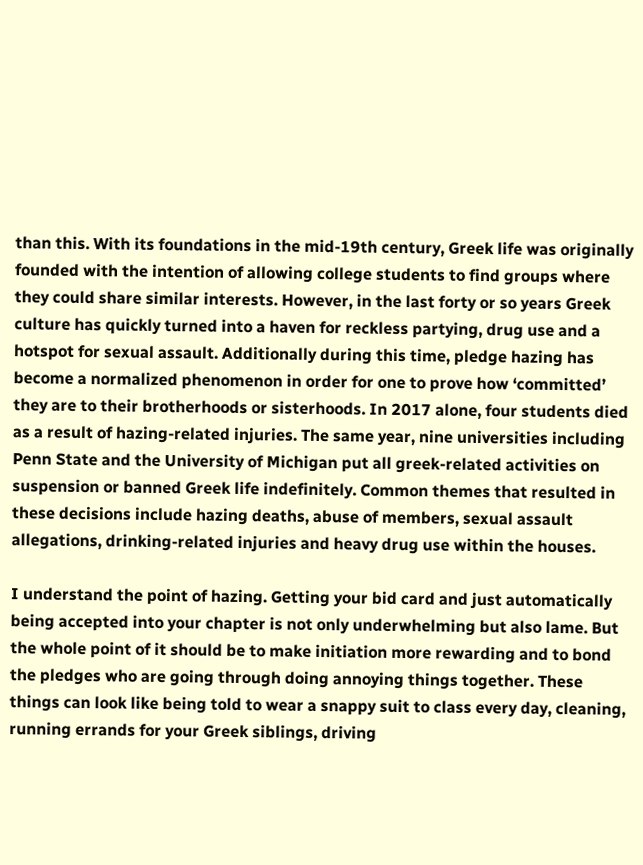than this. With its foundations in the mid-19th century, Greek life was originally founded with the intention of allowing college students to find groups where they could share similar interests. However, in the last forty or so years Greek culture has quickly turned into a haven for reckless partying, drug use and a hotspot for sexual assault. Additionally during this time, pledge hazing has become a normalized phenomenon in order for one to prove how ‘committed’ they are to their brotherhoods or sisterhoods. In 2017 alone, four students died as a result of hazing-related injuries. The same year, nine universities including Penn State and the University of Michigan put all greek-related activities on suspension or banned Greek life indefinitely. Common themes that resulted in these decisions include hazing deaths, abuse of members, sexual assault allegations, drinking-related injuries and heavy drug use within the houses.

I understand the point of hazing. Getting your bid card and just automatically being accepted into your chapter is not only underwhelming but also lame. But the whole point of it should be to make initiation more rewarding and to bond the pledges who are going through doing annoying things together. These things can look like being told to wear a snappy suit to class every day, cleaning, running errands for your Greek siblings, driving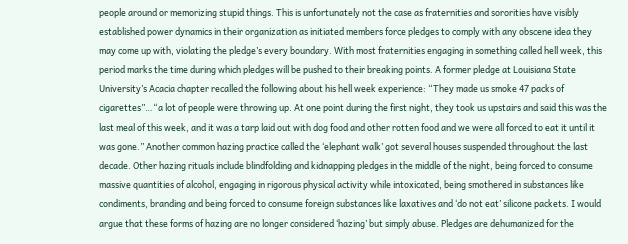people around or memorizing stupid things. This is unfortunately not the case as fraternities and sororities have visibly established power dynamics in their organization as initiated members force pledges to comply with any obscene idea they may come up with, violating the pledge’s every boundary. With most fraternities engaging in something called hell week, this period marks the time during which pledges will be pushed to their breaking points. A former pledge at Louisiana State University’s Acacia chapter recalled the following about his hell week experience: “They made us smoke 47 packs of cigarettes”…“a lot of people were throwing up. At one point during the first night, they took us upstairs and said this was the last meal of this week, and it was a tarp laid out with dog food and other rotten food and we were all forced to eat it until it was gone.” Another common hazing practice called the ‘elephant walk’ got several houses suspended throughout the last decade. Other hazing rituals include blindfolding and kidnapping pledges in the middle of the night, being forced to consume massive quantities of alcohol, engaging in rigorous physical activity while intoxicated, being smothered in substances like condiments, branding and being forced to consume foreign substances like laxatives and ‘do not eat’ silicone packets. I would argue that these forms of hazing are no longer considered ‘hazing’ but simply abuse. Pledges are dehumanized for the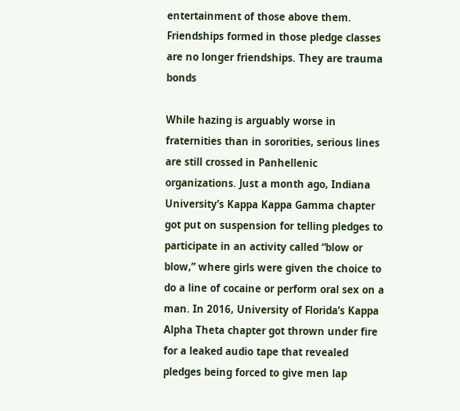entertainment of those above them. Friendships formed in those pledge classes are no longer friendships. They are trauma bonds

While hazing is arguably worse in fraternities than in sororities, serious lines are still crossed in Panhellenic organizations. Just a month ago, Indiana University’s Kappa Kappa Gamma chapter got put on suspension for telling pledges to participate in an activity called “blow or blow,” where girls were given the choice to do a line of cocaine or perform oral sex on a man. In 2016, University of Florida’s Kappa Alpha Theta chapter got thrown under fire for a leaked audio tape that revealed pledges being forced to give men lap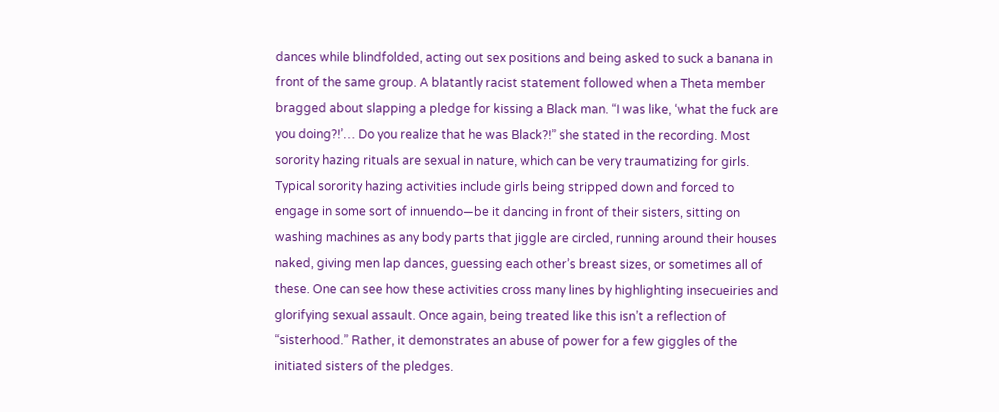dances while blindfolded, acting out sex positions and being asked to suck a banana in front of the same group. A blatantly racist statement followed when a Theta member bragged about slapping a pledge for kissing a Black man. “I was like, ‘what the fuck are you doing?!’… Do you realize that he was Black?!” she stated in the recording. Most sorority hazing rituals are sexual in nature, which can be very traumatizing for girls. Typical sorority hazing activities include girls being stripped down and forced to engage in some sort of innuendo—be it dancing in front of their sisters, sitting on washing machines as any body parts that jiggle are circled, running around their houses naked, giving men lap dances, guessing each other’s breast sizes, or sometimes all of these. One can see how these activities cross many lines by highlighting insecueiries and glorifying sexual assault. Once again, being treated like this isn’t a reflection of “sisterhood.” Rather, it demonstrates an abuse of power for a few giggles of the initiated sisters of the pledges.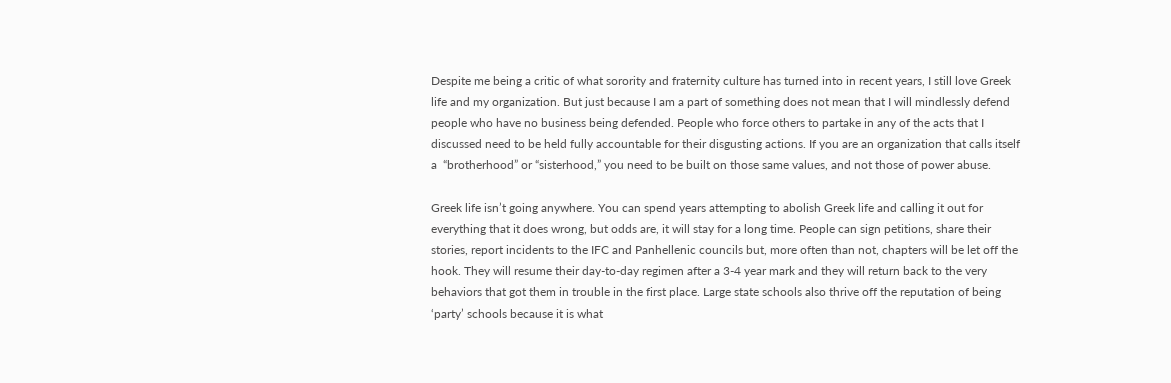Despite me being a critic of what sorority and fraternity culture has turned into in recent years, I still love Greek life and my organization. But just because I am a part of something does not mean that I will mindlessly defend people who have no business being defended. People who force others to partake in any of the acts that I discussed need to be held fully accountable for their disgusting actions. If you are an organization that calls itself a  “brotherhood” or “sisterhood,” you need to be built on those same values, and not those of power abuse.

Greek life isn’t going anywhere. You can spend years attempting to abolish Greek life and calling it out for everything that it does wrong, but odds are, it will stay for a long time. People can sign petitions, share their stories, report incidents to the IFC and Panhellenic councils but, more often than not, chapters will be let off the hook. They will resume their day-to-day regimen after a 3-4 year mark and they will return back to the very behaviors that got them in trouble in the first place. Large state schools also thrive off the reputation of being ‘party’ schools because it is what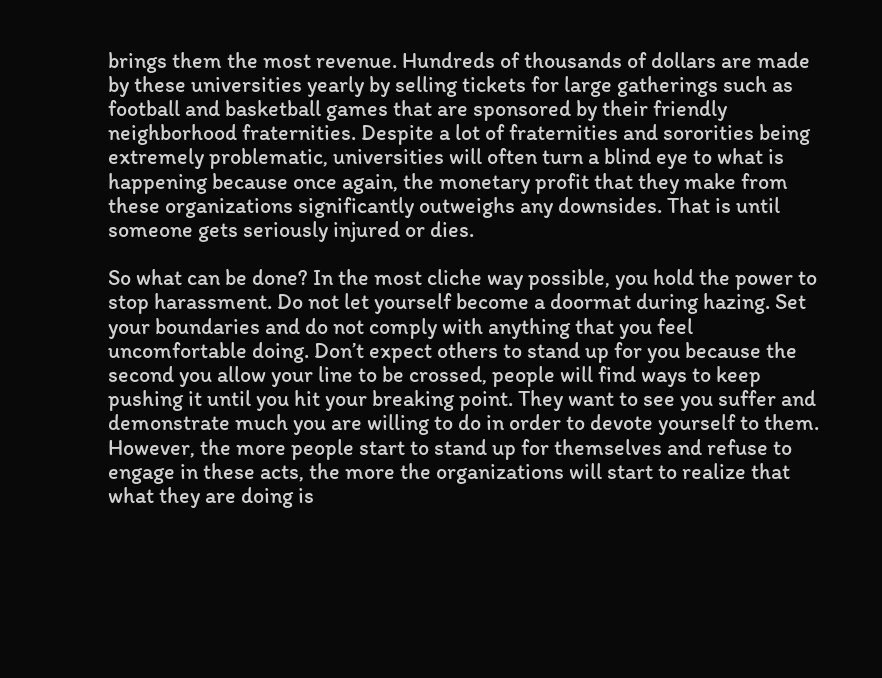brings them the most revenue. Hundreds of thousands of dollars are made by these universities yearly by selling tickets for large gatherings such as football and basketball games that are sponsored by their friendly neighborhood fraternities. Despite a lot of fraternities and sororities being extremely problematic, universities will often turn a blind eye to what is happening because once again, the monetary profit that they make from these organizations significantly outweighs any downsides. That is until someone gets seriously injured or dies.

So what can be done? In the most cliche way possible, you hold the power to stop harassment. Do not let yourself become a doormat during hazing. Set your boundaries and do not comply with anything that you feel uncomfortable doing. Don’t expect others to stand up for you because the second you allow your line to be crossed, people will find ways to keep pushing it until you hit your breaking point. They want to see you suffer and demonstrate much you are willing to do in order to devote yourself to them. However, the more people start to stand up for themselves and refuse to engage in these acts, the more the organizations will start to realize that what they are doing is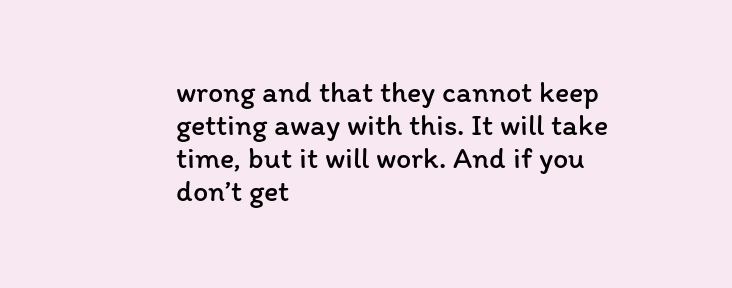wrong and that they cannot keep getting away with this. It will take time, but it will work. And if you don’t get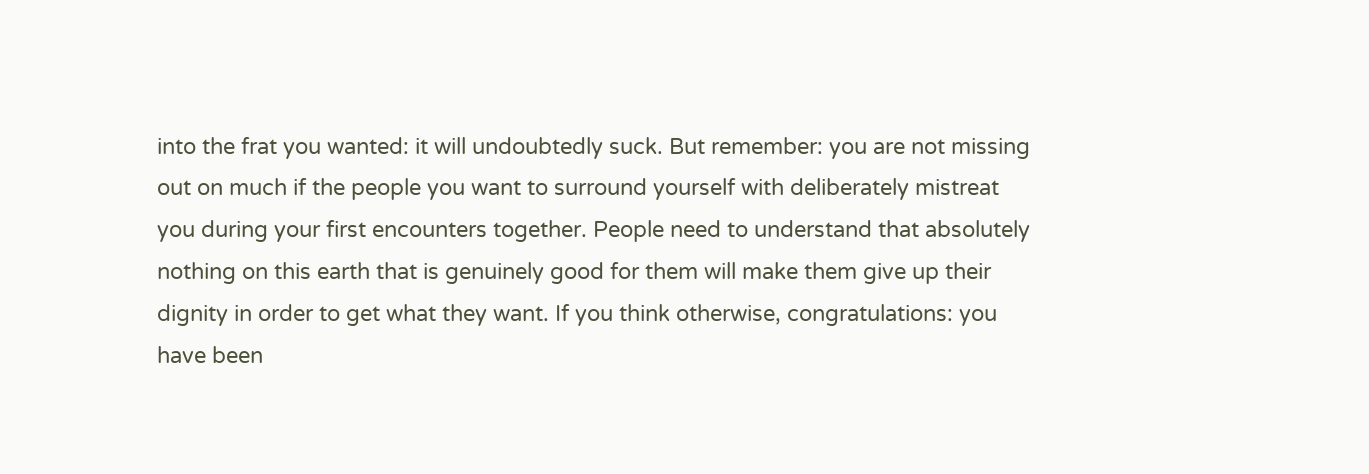into the frat you wanted: it will undoubtedly suck. But remember: you are not missing out on much if the people you want to surround yourself with deliberately mistreat you during your first encounters together. People need to understand that absolutely nothing on this earth that is genuinely good for them will make them give up their dignity in order to get what they want. If you think otherwise, congratulations: you have been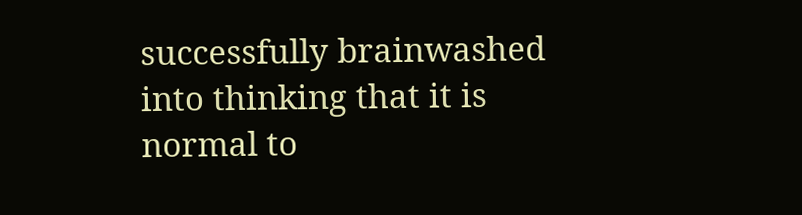successfully brainwashed into thinking that it is normal to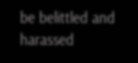be belittled and harassed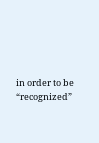in order to be “recognized”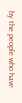by the people who have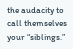the audacity to call themselves your “siblings.”